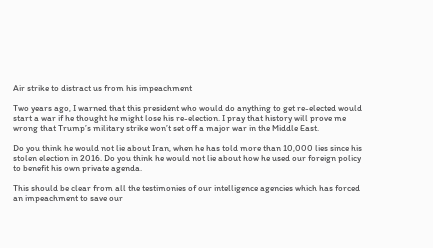Air strike to distract us from his impeachment

Two years ago, I warned that this president who would do anything to get re-elected would start a war if he thought he might lose his re-election. I pray that history will prove me wrong that Trump’s military strike won’t set off a major war in the Middle East.

Do you think he would not lie about Iran, when he has told more than 10,000 lies since his stolen election in 2016. Do you think he would not lie about how he used our foreign policy to benefit his own private agenda.

This should be clear from all the testimonies of our intelligence agencies which has forced an impeachment to save our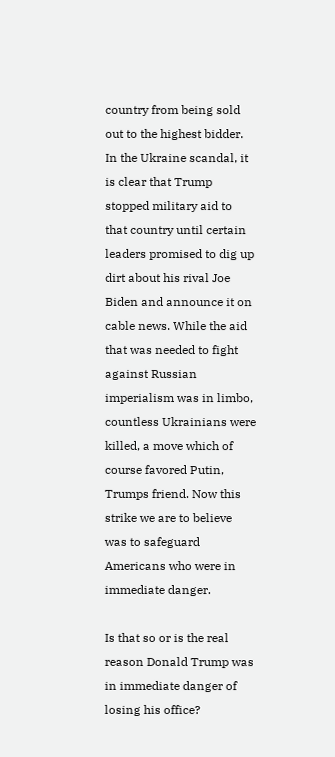country from being sold out to the highest bidder. In the Ukraine scandal, it is clear that Trump stopped military aid to that country until certain leaders promised to dig up dirt about his rival Joe Biden and announce it on cable news. While the aid that was needed to fight against Russian imperialism was in limbo, countless Ukrainians were killed, a move which of course favored Putin, Trumps friend. Now this strike we are to believe was to safeguard Americans who were in immediate danger.

Is that so or is the real reason Donald Trump was in immediate danger of losing his office?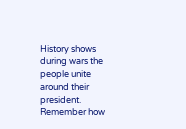History shows during wars the people unite around their president. Remember how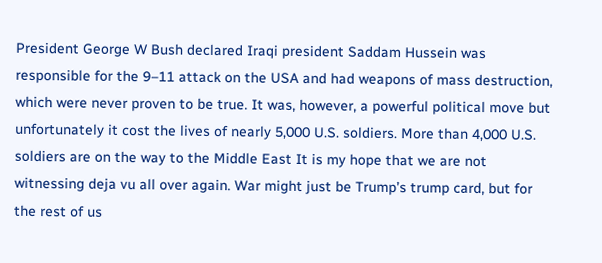President George W Bush declared Iraqi president Saddam Hussein was responsible for the 9–11 attack on the USA and had weapons of mass destruction, which were never proven to be true. It was, however, a powerful political move but unfortunately it cost the lives of nearly 5,000 U.S. soldiers. More than 4,000 U.S. soldiers are on the way to the Middle East It is my hope that we are not witnessing deja vu all over again. War might just be Trump’s trump card, but for the rest of us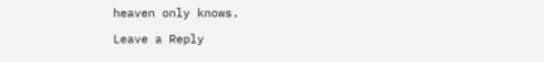heaven only knows.

Leave a Reply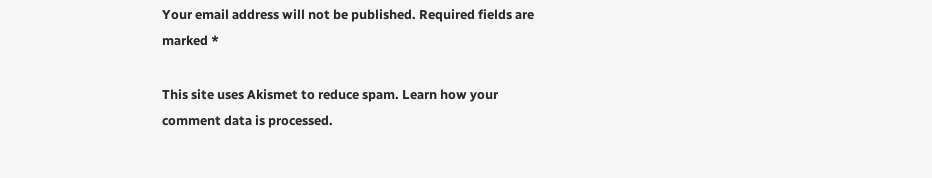Your email address will not be published. Required fields are marked *

This site uses Akismet to reduce spam. Learn how your comment data is processed.